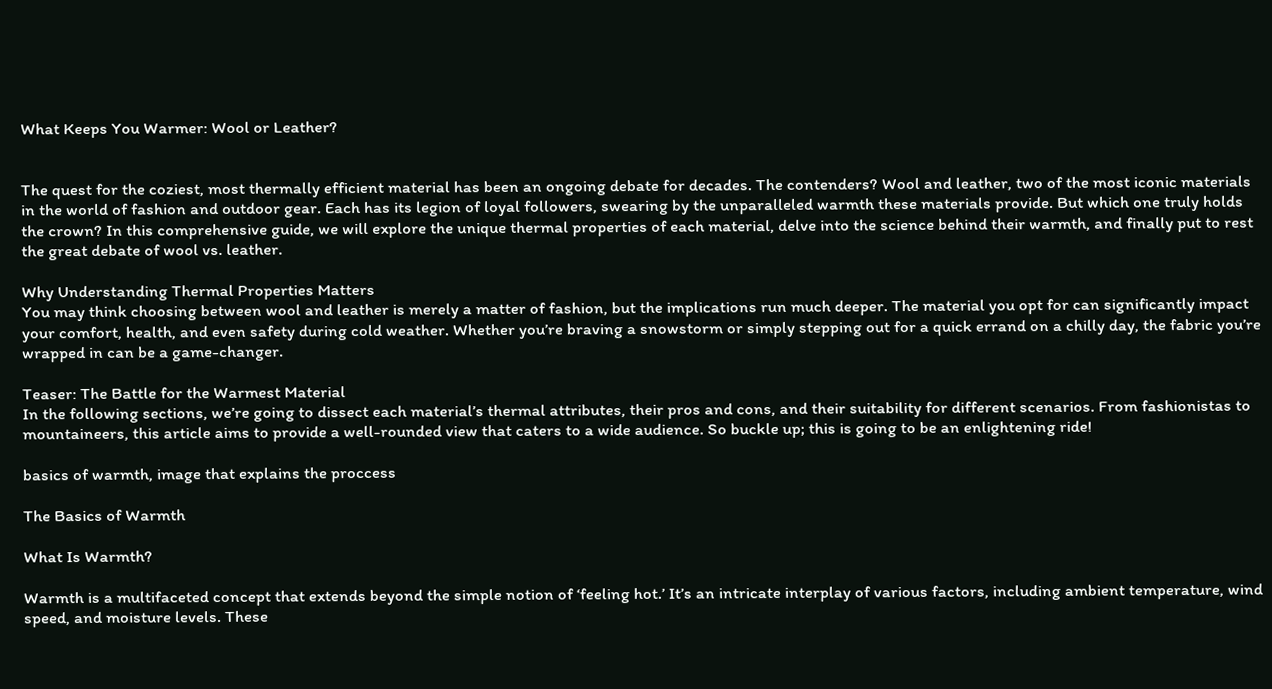What Keeps You Warmer: Wool or Leather?


The quest for the coziest, most thermally efficient material has been an ongoing debate for decades. The contenders? Wool and leather, two of the most iconic materials in the world of fashion and outdoor gear. Each has its legion of loyal followers, swearing by the unparalleled warmth these materials provide. But which one truly holds the crown? In this comprehensive guide, we will explore the unique thermal properties of each material, delve into the science behind their warmth, and finally put to rest the great debate of wool vs. leather.

Why Understanding Thermal Properties Matters
You may think choosing between wool and leather is merely a matter of fashion, but the implications run much deeper. The material you opt for can significantly impact your comfort, health, and even safety during cold weather. Whether you’re braving a snowstorm or simply stepping out for a quick errand on a chilly day, the fabric you’re wrapped in can be a game-changer.

Teaser: The Battle for the Warmest Material
In the following sections, we’re going to dissect each material’s thermal attributes, their pros and cons, and their suitability for different scenarios. From fashionistas to mountaineers, this article aims to provide a well-rounded view that caters to a wide audience. So buckle up; this is going to be an enlightening ride!

basics of warmth, image that explains the proccess

The Basics of Warmth

What Is Warmth?

Warmth is a multifaceted concept that extends beyond the simple notion of ‘feeling hot.’ It’s an intricate interplay of various factors, including ambient temperature, wind speed, and moisture levels. These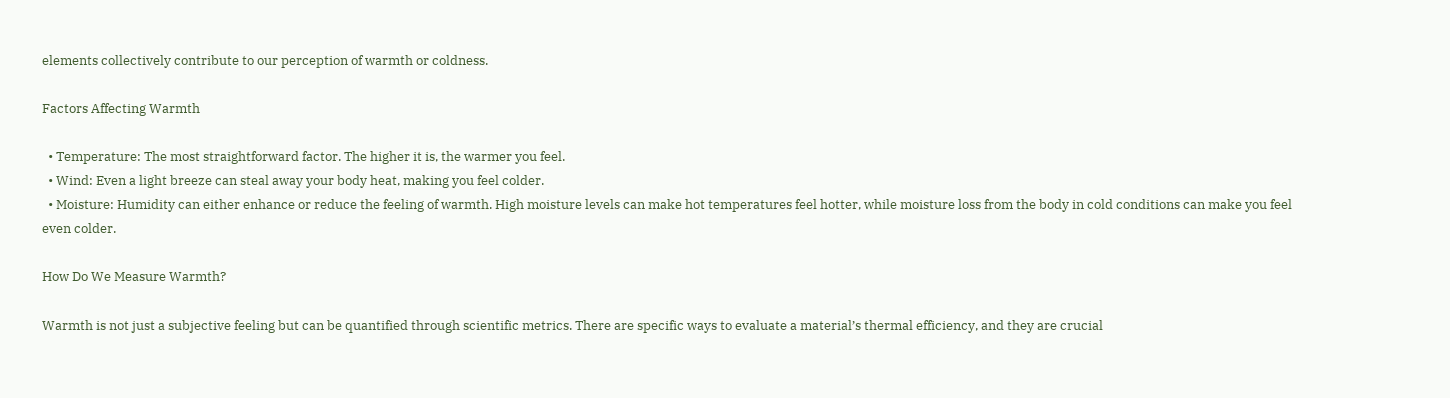elements collectively contribute to our perception of warmth or coldness.

Factors Affecting Warmth

  • Temperature: The most straightforward factor. The higher it is, the warmer you feel.
  • Wind: Even a light breeze can steal away your body heat, making you feel colder.
  • Moisture: Humidity can either enhance or reduce the feeling of warmth. High moisture levels can make hot temperatures feel hotter, while moisture loss from the body in cold conditions can make you feel even colder.

How Do We Measure Warmth?

Warmth is not just a subjective feeling but can be quantified through scientific metrics. There are specific ways to evaluate a material’s thermal efficiency, and they are crucial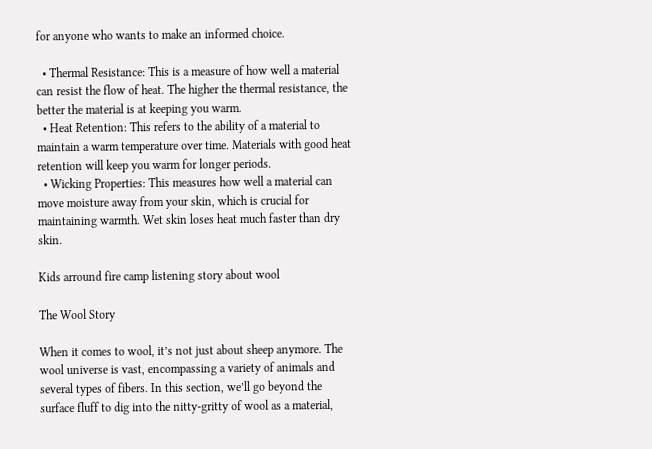for anyone who wants to make an informed choice.

  • Thermal Resistance: This is a measure of how well a material can resist the flow of heat. The higher the thermal resistance, the better the material is at keeping you warm.
  • Heat Retention: This refers to the ability of a material to maintain a warm temperature over time. Materials with good heat retention will keep you warm for longer periods.
  • Wicking Properties: This measures how well a material can move moisture away from your skin, which is crucial for maintaining warmth. Wet skin loses heat much faster than dry skin.

Kids arround fire camp listening story about wool

The Wool Story

When it comes to wool, it’s not just about sheep anymore. The wool universe is vast, encompassing a variety of animals and several types of fibers. In this section, we’ll go beyond the surface fluff to dig into the nitty-gritty of wool as a material,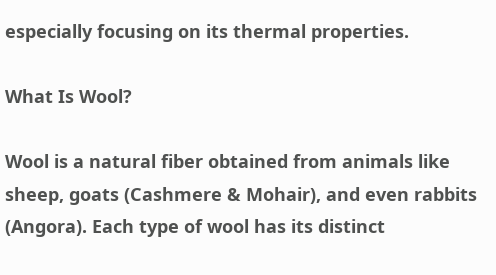especially focusing on its thermal properties.

What Is Wool?

Wool is a natural fiber obtained from animals like sheep, goats (Cashmere & Mohair), and even rabbits (Angora). Each type of wool has its distinct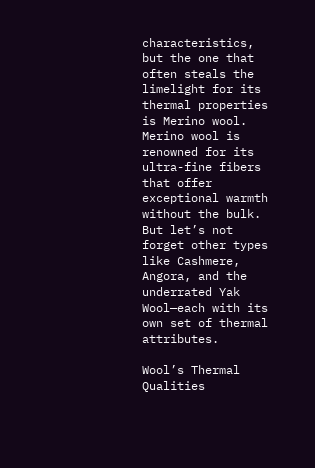characteristics, but the one that often steals the limelight for its thermal properties is Merino wool. Merino wool is renowned for its ultra-fine fibers that offer exceptional warmth without the bulk. But let’s not forget other types like Cashmere, Angora, and the underrated Yak Wool—each with its own set of thermal attributes.

Wool’s Thermal Qualities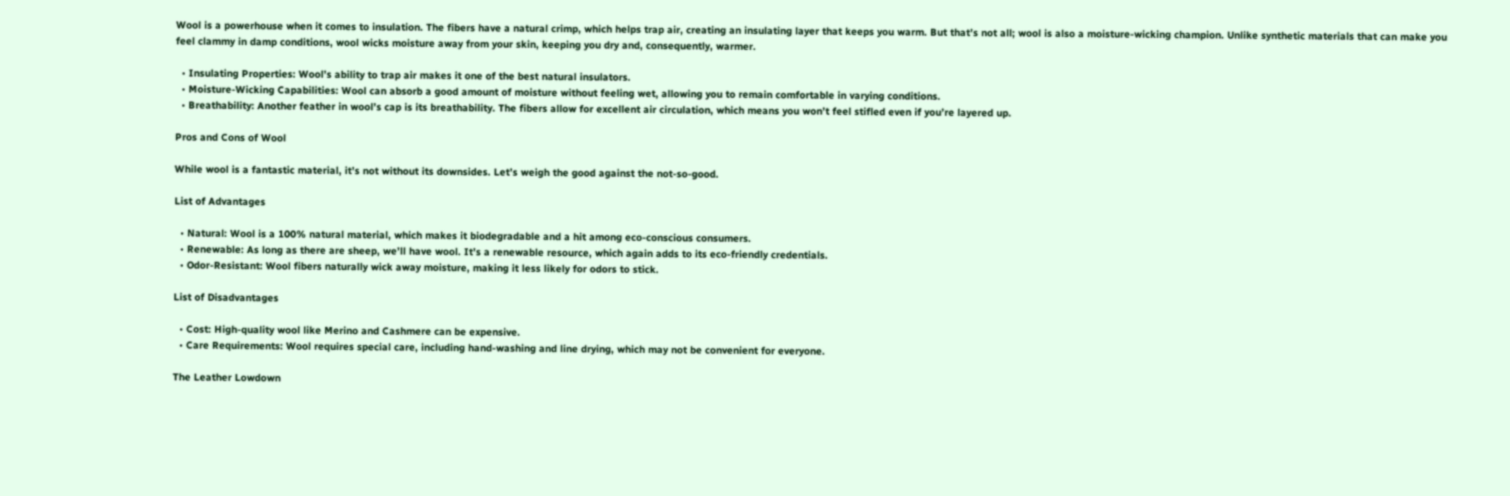Wool is a powerhouse when it comes to insulation. The fibers have a natural crimp, which helps trap air, creating an insulating layer that keeps you warm. But that’s not all; wool is also a moisture-wicking champion. Unlike synthetic materials that can make you feel clammy in damp conditions, wool wicks moisture away from your skin, keeping you dry and, consequently, warmer.

  • Insulating Properties: Wool’s ability to trap air makes it one of the best natural insulators.
  • Moisture-Wicking Capabilities: Wool can absorb a good amount of moisture without feeling wet, allowing you to remain comfortable in varying conditions.
  • Breathability: Another feather in wool’s cap is its breathability. The fibers allow for excellent air circulation, which means you won’t feel stifled even if you’re layered up.

Pros and Cons of Wool

While wool is a fantastic material, it’s not without its downsides. Let’s weigh the good against the not-so-good.

List of Advantages

  • Natural: Wool is a 100% natural material, which makes it biodegradable and a hit among eco-conscious consumers.
  • Renewable: As long as there are sheep, we’ll have wool. It’s a renewable resource, which again adds to its eco-friendly credentials.
  • Odor-Resistant: Wool fibers naturally wick away moisture, making it less likely for odors to stick.

List of Disadvantages

  • Cost: High-quality wool like Merino and Cashmere can be expensive.
  • Care Requirements: Wool requires special care, including hand-washing and line drying, which may not be convenient for everyone.

The Leather Lowdown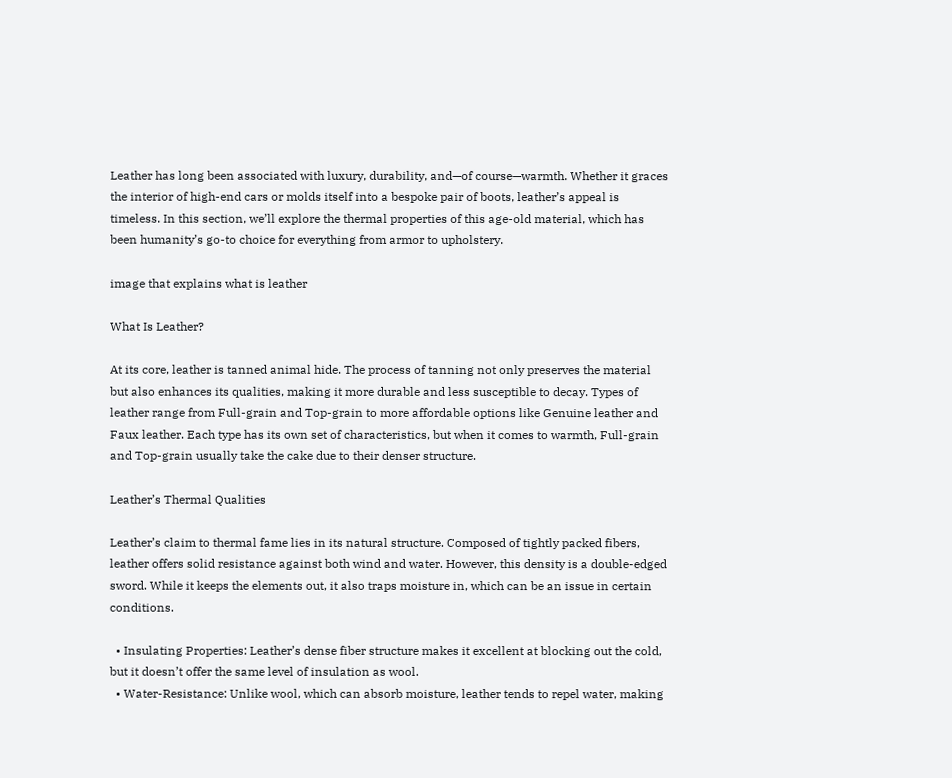Leather has long been associated with luxury, durability, and—of course—warmth. Whether it graces the interior of high-end cars or molds itself into a bespoke pair of boots, leather’s appeal is timeless. In this section, we’ll explore the thermal properties of this age-old material, which has been humanity’s go-to choice for everything from armor to upholstery.

image that explains what is leather

What Is Leather?

At its core, leather is tanned animal hide. The process of tanning not only preserves the material but also enhances its qualities, making it more durable and less susceptible to decay. Types of leather range from Full-grain and Top-grain to more affordable options like Genuine leather and Faux leather. Each type has its own set of characteristics, but when it comes to warmth, Full-grain and Top-grain usually take the cake due to their denser structure.

Leather’s Thermal Qualities

Leather’s claim to thermal fame lies in its natural structure. Composed of tightly packed fibers, leather offers solid resistance against both wind and water. However, this density is a double-edged sword. While it keeps the elements out, it also traps moisture in, which can be an issue in certain conditions.

  • Insulating Properties: Leather’s dense fiber structure makes it excellent at blocking out the cold, but it doesn’t offer the same level of insulation as wool.
  • Water-Resistance: Unlike wool, which can absorb moisture, leather tends to repel water, making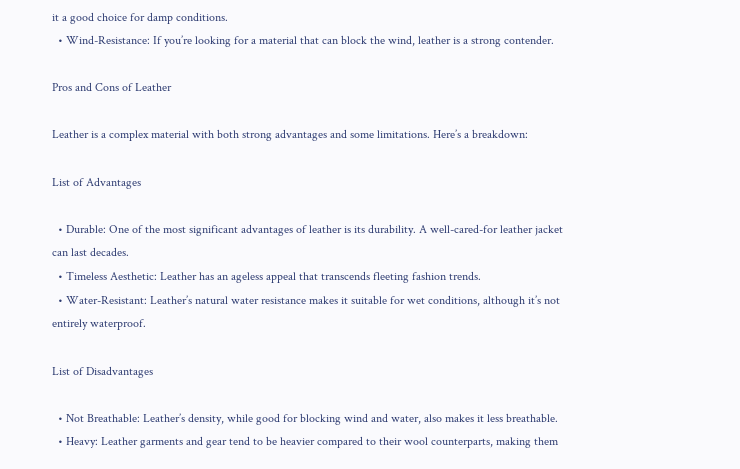it a good choice for damp conditions.
  • Wind-Resistance: If you’re looking for a material that can block the wind, leather is a strong contender.

Pros and Cons of Leather

Leather is a complex material with both strong advantages and some limitations. Here’s a breakdown:

List of Advantages

  • Durable: One of the most significant advantages of leather is its durability. A well-cared-for leather jacket can last decades.
  • Timeless Aesthetic: Leather has an ageless appeal that transcends fleeting fashion trends.
  • Water-Resistant: Leather’s natural water resistance makes it suitable for wet conditions, although it’s not entirely waterproof.

List of Disadvantages

  • Not Breathable: Leather’s density, while good for blocking wind and water, also makes it less breathable.
  • Heavy: Leather garments and gear tend to be heavier compared to their wool counterparts, making them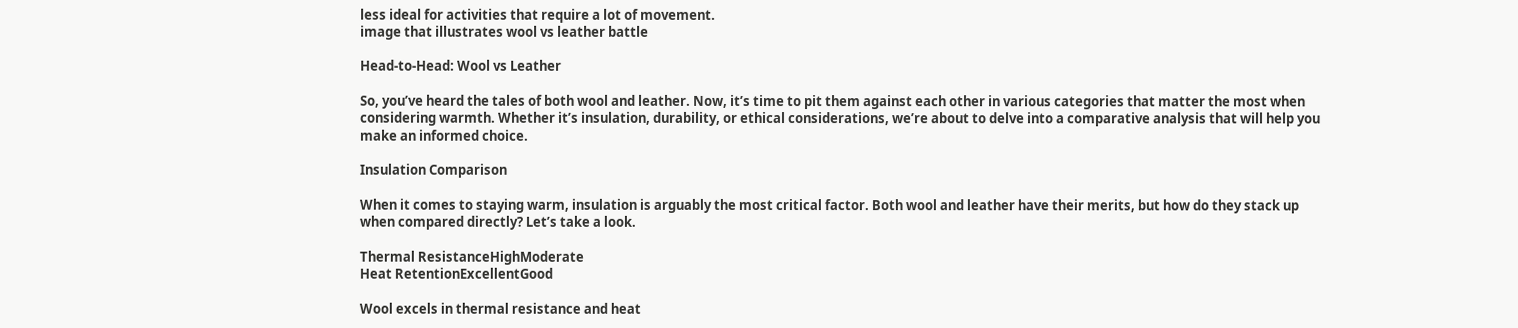less ideal for activities that require a lot of movement.
image that illustrates wool vs leather battle

Head-to-Head: Wool vs Leather

So, you’ve heard the tales of both wool and leather. Now, it’s time to pit them against each other in various categories that matter the most when considering warmth. Whether it’s insulation, durability, or ethical considerations, we’re about to delve into a comparative analysis that will help you make an informed choice.

Insulation Comparison

When it comes to staying warm, insulation is arguably the most critical factor. Both wool and leather have their merits, but how do they stack up when compared directly? Let’s take a look.

Thermal ResistanceHighModerate
Heat RetentionExcellentGood

Wool excels in thermal resistance and heat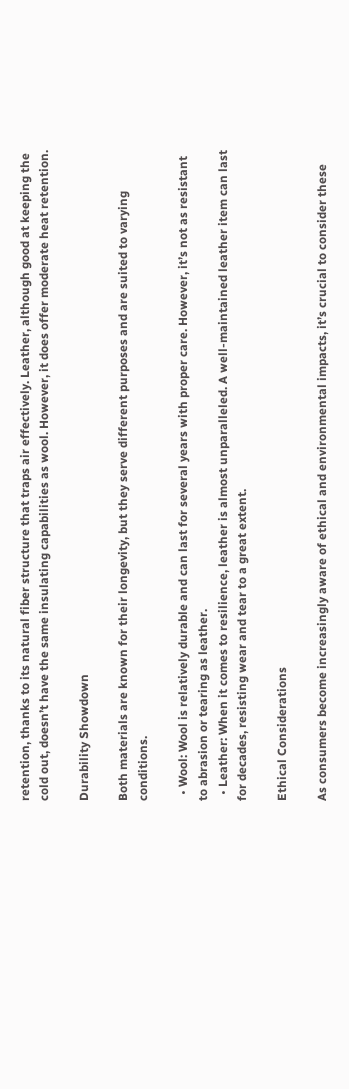retention, thanks to its natural fiber structure that traps air effectively. Leather, although good at keeping the cold out, doesn’t have the same insulating capabilities as wool. However, it does offer moderate heat retention.

Durability Showdown

Both materials are known for their longevity, but they serve different purposes and are suited to varying conditions.

  • Wool: Wool is relatively durable and can last for several years with proper care. However, it’s not as resistant to abrasion or tearing as leather.
  • Leather: When it comes to resilience, leather is almost unparalleled. A well-maintained leather item can last for decades, resisting wear and tear to a great extent.

Ethical Considerations

As consumers become increasingly aware of ethical and environmental impacts, it’s crucial to consider these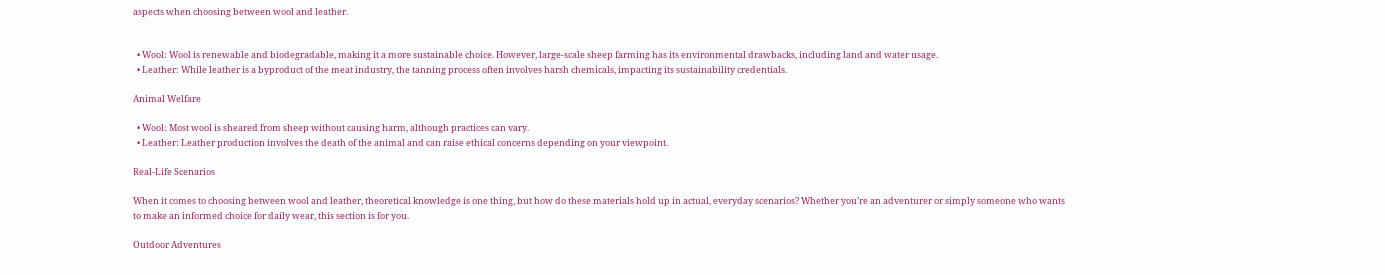aspects when choosing between wool and leather.


  • Wool: Wool is renewable and biodegradable, making it a more sustainable choice. However, large-scale sheep farming has its environmental drawbacks, including land and water usage.
  • Leather: While leather is a byproduct of the meat industry, the tanning process often involves harsh chemicals, impacting its sustainability credentials.

Animal Welfare

  • Wool: Most wool is sheared from sheep without causing harm, although practices can vary.
  • Leather: Leather production involves the death of the animal and can raise ethical concerns depending on your viewpoint.

Real-Life Scenarios

When it comes to choosing between wool and leather, theoretical knowledge is one thing, but how do these materials hold up in actual, everyday scenarios? Whether you’re an adventurer or simply someone who wants to make an informed choice for daily wear, this section is for you.

Outdoor Adventures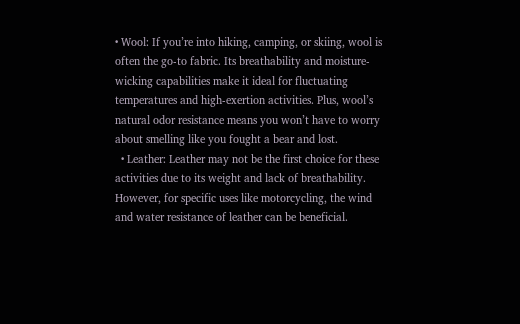• Wool: If you’re into hiking, camping, or skiing, wool is often the go-to fabric. Its breathability and moisture-wicking capabilities make it ideal for fluctuating temperatures and high-exertion activities. Plus, wool’s natural odor resistance means you won’t have to worry about smelling like you fought a bear and lost.
  • Leather: Leather may not be the first choice for these activities due to its weight and lack of breathability. However, for specific uses like motorcycling, the wind and water resistance of leather can be beneficial.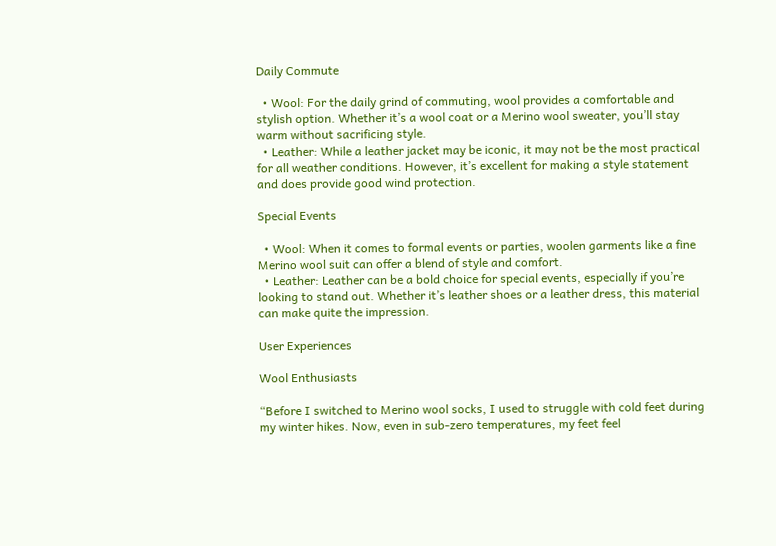Daily Commute

  • Wool: For the daily grind of commuting, wool provides a comfortable and stylish option. Whether it’s a wool coat or a Merino wool sweater, you’ll stay warm without sacrificing style.
  • Leather: While a leather jacket may be iconic, it may not be the most practical for all weather conditions. However, it’s excellent for making a style statement and does provide good wind protection.

Special Events

  • Wool: When it comes to formal events or parties, woolen garments like a fine Merino wool suit can offer a blend of style and comfort.
  • Leather: Leather can be a bold choice for special events, especially if you’re looking to stand out. Whether it’s leather shoes or a leather dress, this material can make quite the impression.

User Experiences

Wool Enthusiasts

“Before I switched to Merino wool socks, I used to struggle with cold feet during my winter hikes. Now, even in sub-zero temperatures, my feet feel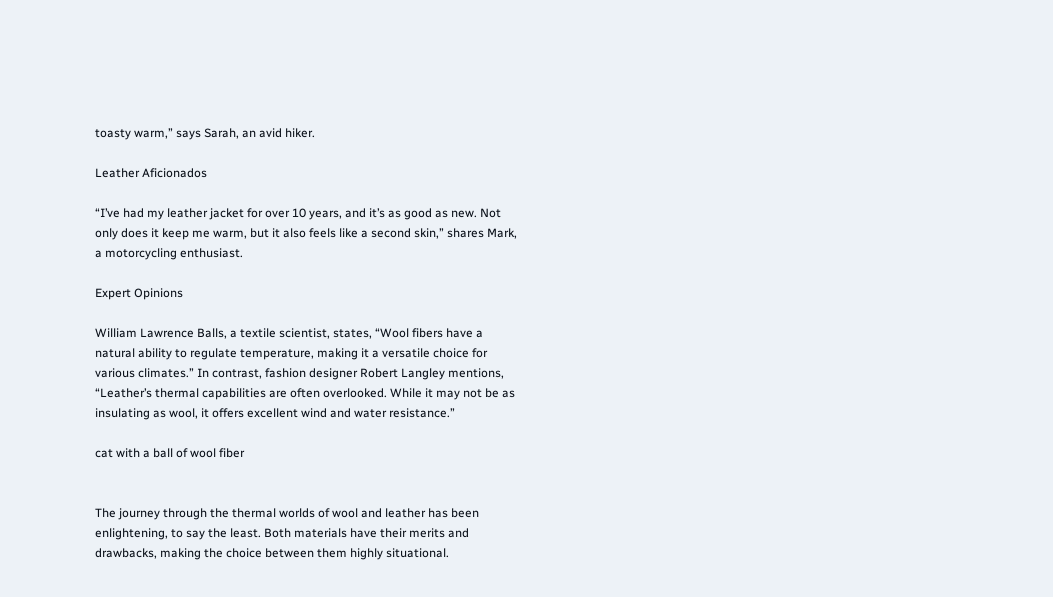toasty warm,” says Sarah, an avid hiker.

Leather Aficionados

“I’ve had my leather jacket for over 10 years, and it’s as good as new. Not only does it keep me warm, but it also feels like a second skin,” shares Mark, a motorcycling enthusiast.

Expert Opinions

William Lawrence Balls, a textile scientist, states, “Wool fibers have a natural ability to regulate temperature, making it a versatile choice for various climates.” In contrast, fashion designer Robert Langley mentions, “Leather’s thermal capabilities are often overlooked. While it may not be as insulating as wool, it offers excellent wind and water resistance.”

cat with a ball of wool fiber


The journey through the thermal worlds of wool and leather has been enlightening, to say the least. Both materials have their merits and drawbacks, making the choice between them highly situational.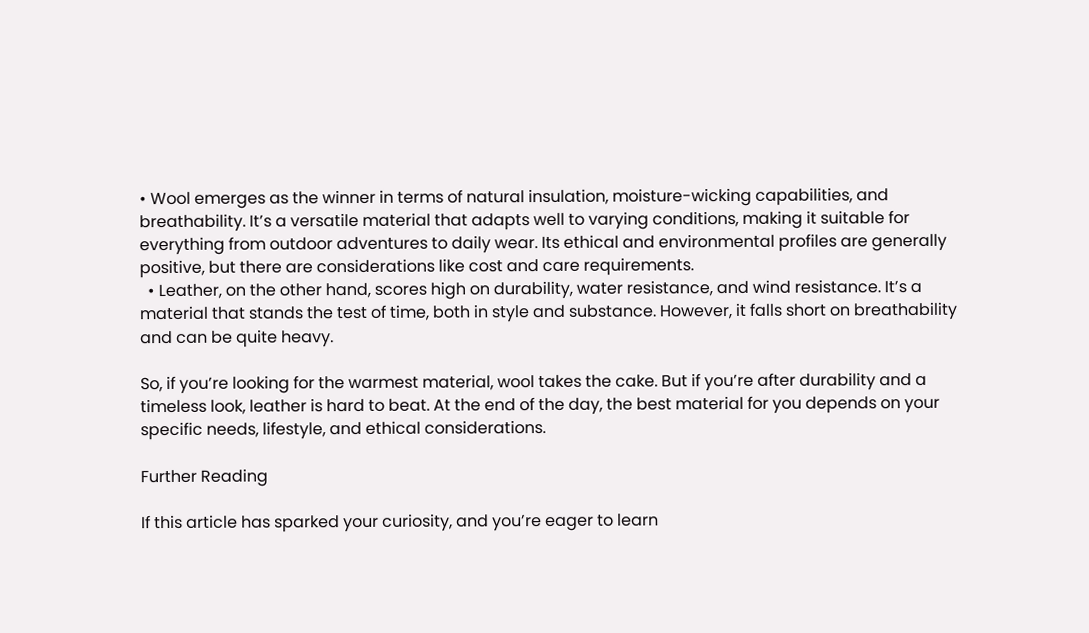• Wool emerges as the winner in terms of natural insulation, moisture-wicking capabilities, and breathability. It’s a versatile material that adapts well to varying conditions, making it suitable for everything from outdoor adventures to daily wear. Its ethical and environmental profiles are generally positive, but there are considerations like cost and care requirements.
  • Leather, on the other hand, scores high on durability, water resistance, and wind resistance. It’s a material that stands the test of time, both in style and substance. However, it falls short on breathability and can be quite heavy.

So, if you’re looking for the warmest material, wool takes the cake. But if you’re after durability and a timeless look, leather is hard to beat. At the end of the day, the best material for you depends on your specific needs, lifestyle, and ethical considerations.

Further Reading

If this article has sparked your curiosity, and you’re eager to learn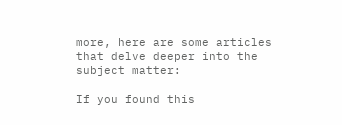more, here are some articles that delve deeper into the subject matter:

If you found this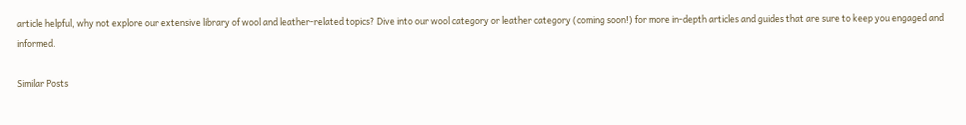article helpful, why not explore our extensive library of wool and leather-related topics? Dive into our wool category or leather category (coming soon!) for more in-depth articles and guides that are sure to keep you engaged and informed.

Similar Posts